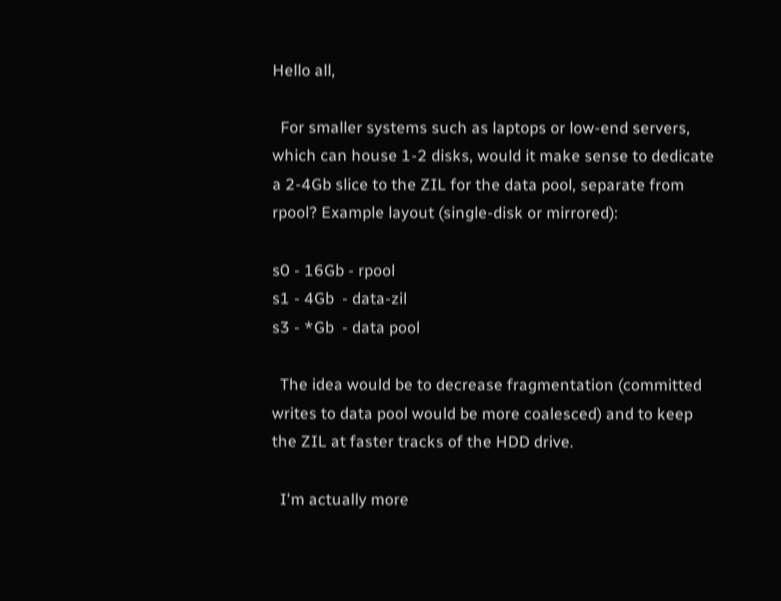Hello all,

  For smaller systems such as laptops or low-end servers,
which can house 1-2 disks, would it make sense to dedicate
a 2-4Gb slice to the ZIL for the data pool, separate from
rpool? Example layout (single-disk or mirrored):

s0 - 16Gb - rpool
s1 - 4Gb  - data-zil
s3 - *Gb  - data pool

  The idea would be to decrease fragmentation (committed
writes to data pool would be more coalesced) and to keep
the ZIL at faster tracks of the HDD drive.

  I'm actually more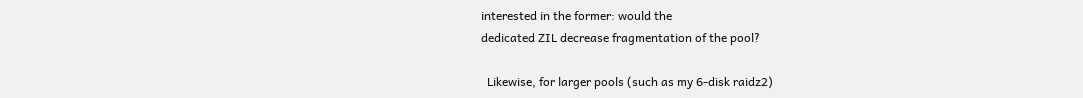interested in the former: would the
dedicated ZIL decrease fragmentation of the pool?

  Likewise, for larger pools (such as my 6-disk raidz2)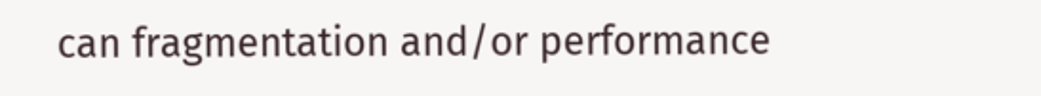can fragmentation and/or performance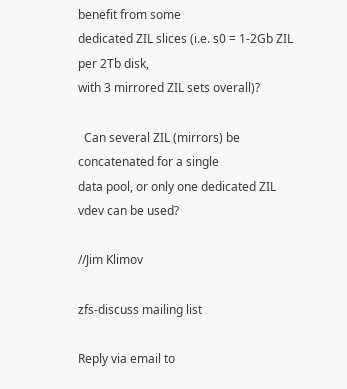benefit from some
dedicated ZIL slices (i.e. s0 = 1-2Gb ZIL per 2Tb disk,
with 3 mirrored ZIL sets overall)?

  Can several ZIL (mirrors) be concatenated for a single
data pool, or only one dedicated ZIL vdev can be used?

//Jim Klimov

zfs-discuss mailing list

Reply via email to